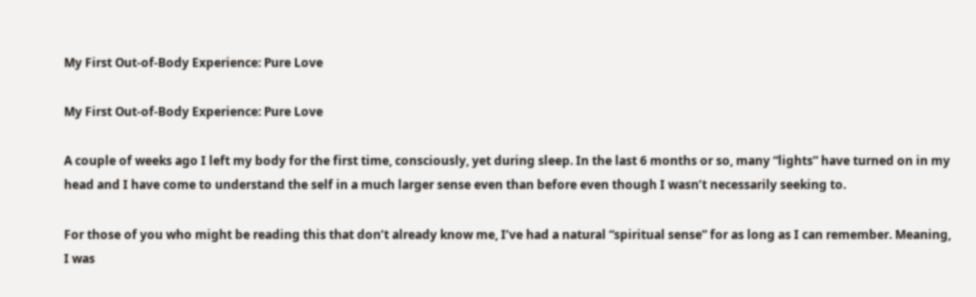My First Out-of-Body Experience: Pure Love

My First Out-of-Body Experience: Pure Love

A couple of weeks ago I left my body for the first time, consciously, yet during sleep. In the last 6 months or so, many “lights” have turned on in my head and I have come to understand the self in a much larger sense even than before even though I wasn’t necessarily seeking to.

For those of you who might be reading this that don’t already know me, I’ve had a natural “spiritual sense” for as long as I can remember. Meaning, I was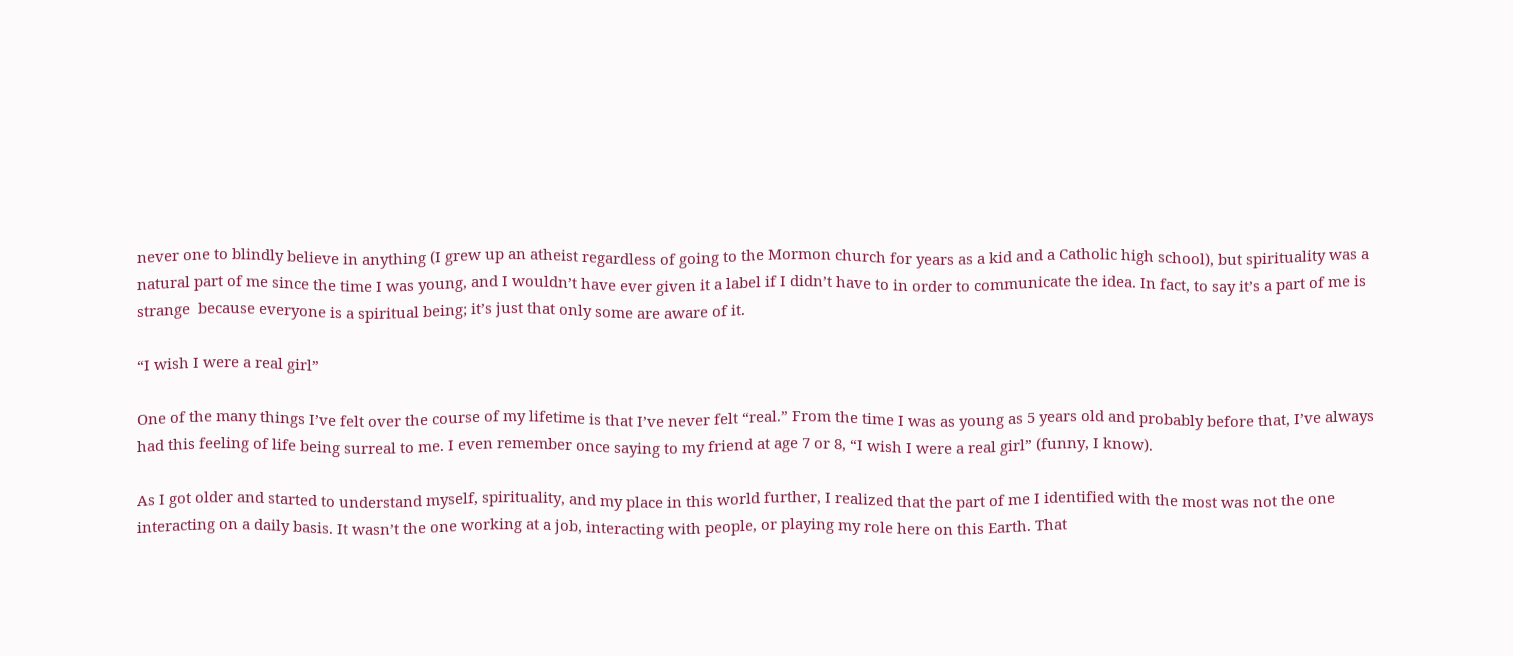never one to blindly believe in anything (I grew up an atheist regardless of going to the Mormon church for years as a kid and a Catholic high school), but spirituality was a natural part of me since the time I was young, and I wouldn’t have ever given it a label if I didn’t have to in order to communicate the idea. In fact, to say it’s a part of me is strange  because everyone is a spiritual being; it’s just that only some are aware of it.

“I wish I were a real girl”

One of the many things I’ve felt over the course of my lifetime is that I’ve never felt “real.” From the time I was as young as 5 years old and probably before that, I’ve always had this feeling of life being surreal to me. I even remember once saying to my friend at age 7 or 8, “I wish I were a real girl” (funny, I know).

As I got older and started to understand myself, spirituality, and my place in this world further, I realized that the part of me I identified with the most was not the one interacting on a daily basis. It wasn’t the one working at a job, interacting with people, or playing my role here on this Earth. That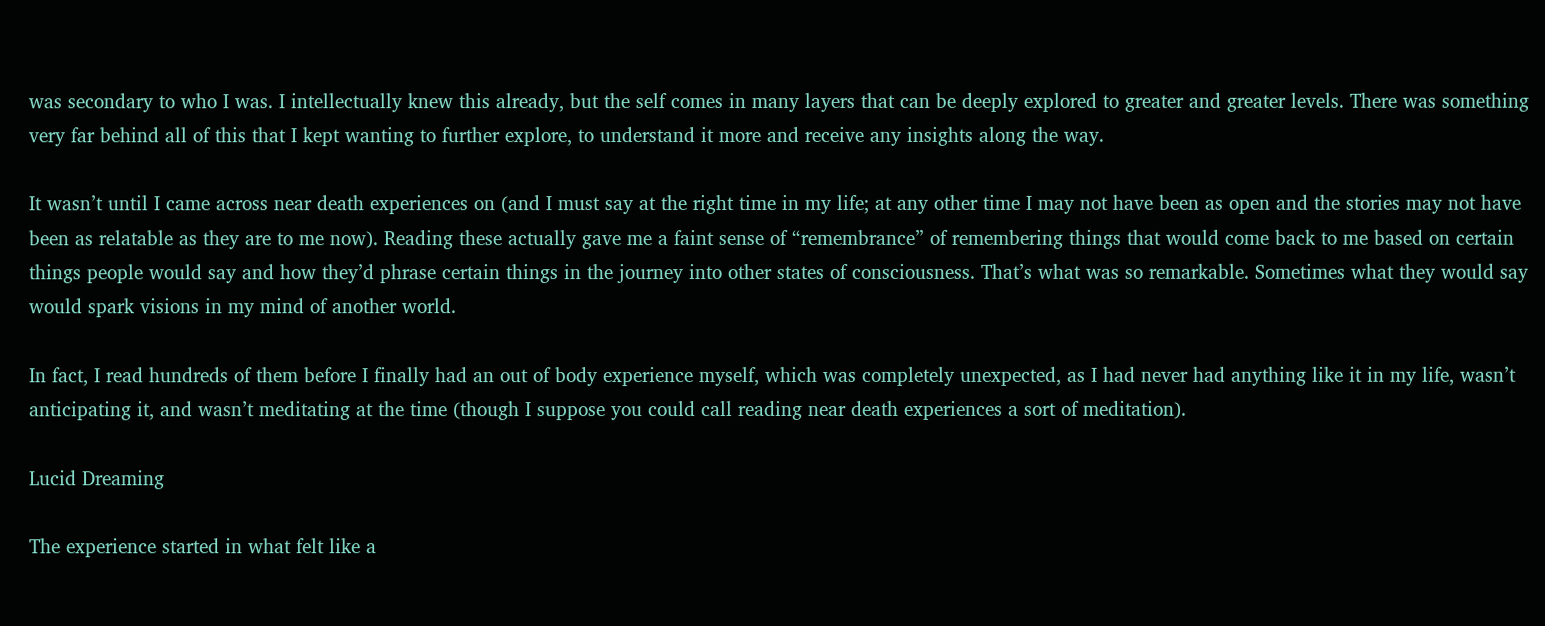was secondary to who I was. I intellectually knew this already, but the self comes in many layers that can be deeply explored to greater and greater levels. There was something very far behind all of this that I kept wanting to further explore, to understand it more and receive any insights along the way.

It wasn’t until I came across near death experiences on (and I must say at the right time in my life; at any other time I may not have been as open and the stories may not have been as relatable as they are to me now). Reading these actually gave me a faint sense of “remembrance” of remembering things that would come back to me based on certain things people would say and how they’d phrase certain things in the journey into other states of consciousness. That’s what was so remarkable. Sometimes what they would say would spark visions in my mind of another world.

In fact, I read hundreds of them before I finally had an out of body experience myself, which was completely unexpected, as I had never had anything like it in my life, wasn’t anticipating it, and wasn’t meditating at the time (though I suppose you could call reading near death experiences a sort of meditation).

Lucid Dreaming

The experience started in what felt like a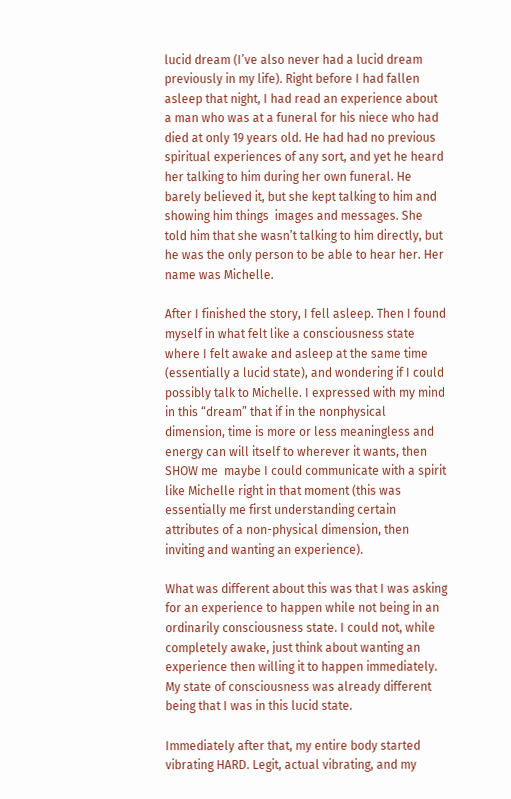lucid dream (I’ve also never had a lucid dream previously in my life). Right before I had fallen asleep that night, I had read an experience about a man who was at a funeral for his niece who had died at only 19 years old. He had had no previous spiritual experiences of any sort, and yet he heard her talking to him during her own funeral. He barely believed it, but she kept talking to him and showing him things  images and messages. She told him that she wasn’t talking to him directly, but he was the only person to be able to hear her. Her name was Michelle.

After I finished the story, I fell asleep. Then I found myself in what felt like a consciousness state where I felt awake and asleep at the same time (essentially a lucid state), and wondering if I could possibly talk to Michelle. I expressed with my mind in this “dream” that if in the nonphysical dimension, time is more or less meaningless and energy can will itself to wherever it wants, then SHOW me  maybe I could communicate with a spirit like Michelle right in that moment (this was essentially me first understanding certain attributes of a non-physical dimension, then inviting and wanting an experience).

What was different about this was that I was asking for an experience to happen while not being in an ordinarily consciousness state. I could not, while completely awake, just think about wanting an experience then willing it to happen immediately. My state of consciousness was already different being that I was in this lucid state.

Immediately after that, my entire body started vibrating HARD. Legit, actual vibrating, and my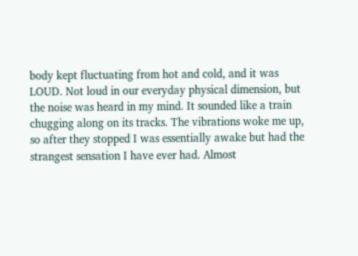body kept fluctuating from hot and cold, and it was LOUD. Not loud in our everyday physical dimension, but the noise was heard in my mind. It sounded like a train chugging along on its tracks. The vibrations woke me up, so after they stopped I was essentially awake but had the strangest sensation I have ever had. Almost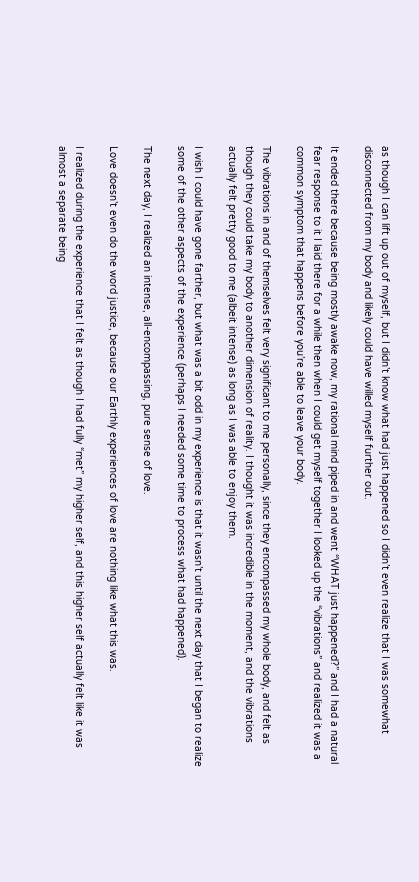as though I can lift up out of myself, but I didn’t know what had just happened so I didn’t even realize that I was somewhat disconnected from my body and likely could have willed myself further out.

It ended there because being mostly awake now, my rational mind piped in and went “WHAT just happened?” and I had a natural fear response to it I laid there for a while then when I could get myself together I looked up the “vibrations” and realized it was a common symptom that happens before you’re able to leave your body.

The vibrations in and of themselves felt very significant to me personally, since they encompassed my whole body, and felt as though they could take my body to another dimension of reality. I thought it was incredible in the moment, and the vibrations actually felt pretty good to me (albeit intense) as long as I was able to enjoy them.

I wish I could have gone farther, but what was a bit odd in my experience is that it wasn’t until the next day that I began to realize some of the other aspects of the experience (perhaps I needed some time to process what had happened).

The next day, I realized an intense, all-encompassing, pure sense of love.

Love doesn’t even do the word justice, because our Earthly experiences of love are nothing like what this was.

I realized during the experience that I felt as though I had fully “met” my higher self, and this higher self actually felt like it was almost a separate being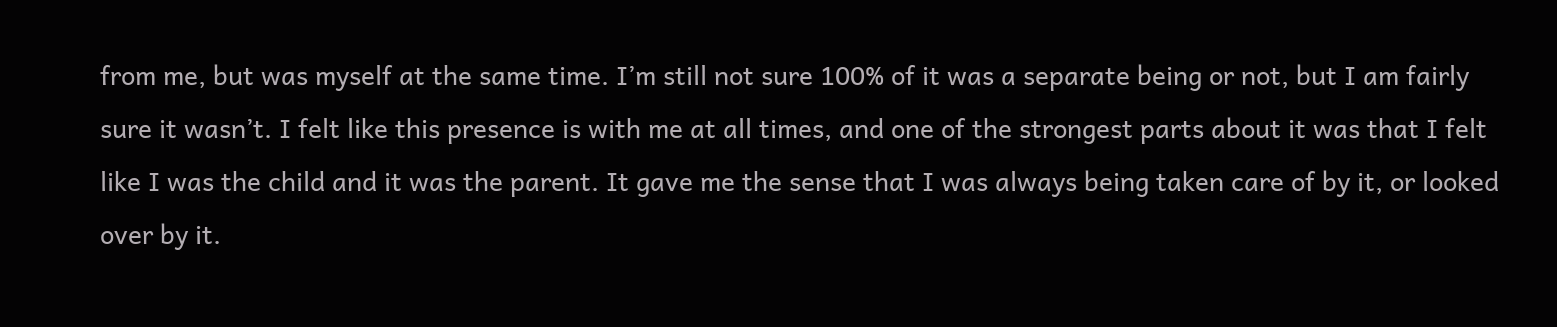from me, but was myself at the same time. I’m still not sure 100% of it was a separate being or not, but I am fairly sure it wasn’t. I felt like this presence is with me at all times, and one of the strongest parts about it was that I felt like I was the child and it was the parent. It gave me the sense that I was always being taken care of by it, or looked over by it.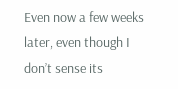Even now a few weeks later, even though I don’t sense its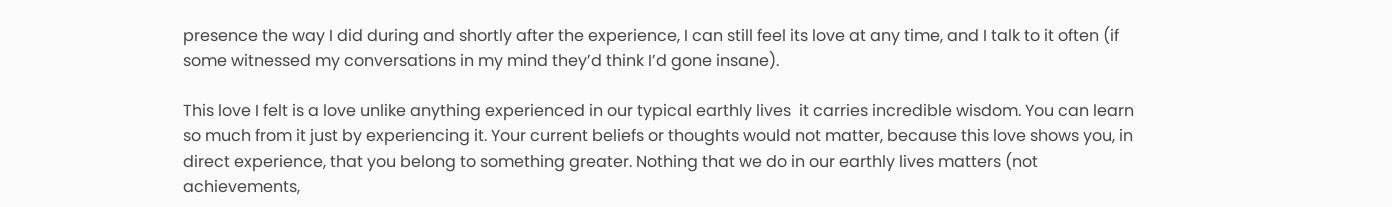presence the way I did during and shortly after the experience, I can still feel its love at any time, and I talk to it often (if some witnessed my conversations in my mind they’d think I’d gone insane).

This love I felt is a love unlike anything experienced in our typical earthly lives  it carries incredible wisdom. You can learn so much from it just by experiencing it. Your current beliefs or thoughts would not matter, because this love shows you, in direct experience, that you belong to something greater. Nothing that we do in our earthly lives matters (not achievements,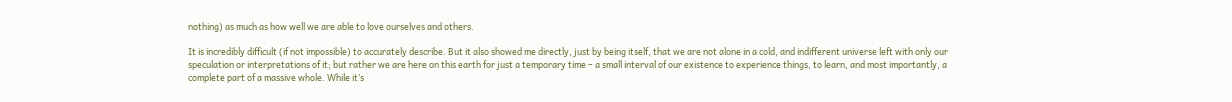nothing) as much as how well we are able to love ourselves and others.

It is incredibly difficult (if not impossible) to accurately describe. But it also showed me directly, just by being itself, that we are not alone in a cold, and indifferent universe left with only our speculation or interpretations of it; but rather we are here on this earth for just a temporary time – a small interval of our existence to experience things, to learn, and most importantly, a complete part of a massive whole. While it’s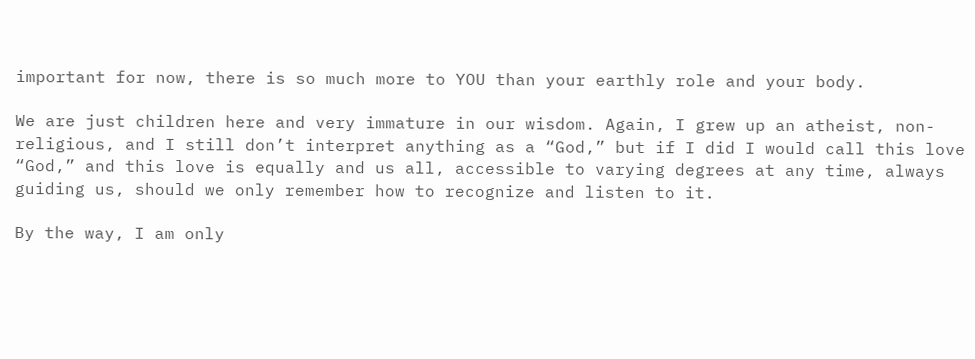important for now, there is so much more to YOU than your earthly role and your body.

We are just children here and very immature in our wisdom. Again, I grew up an atheist, non-religious, and I still don’t interpret anything as a “God,” but if I did I would call this love “God,” and this love is equally and us all, accessible to varying degrees at any time, always guiding us, should we only remember how to recognize and listen to it.

By the way, I am only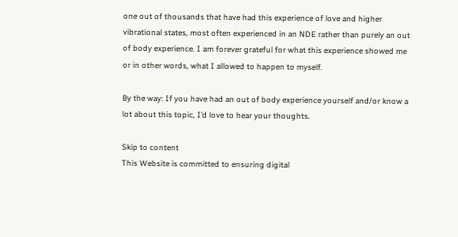one out of thousands that have had this experience of love and higher vibrational states, most often experienced in an NDE rather than purely an out of body experience. I am forever grateful for what this experience showed me  or in other words, what I allowed to happen to myself.

By the way: If you have had an out of body experience yourself and/or know a lot about this topic, I’d love to hear your thoughts.

Skip to content
This Website is committed to ensuring digital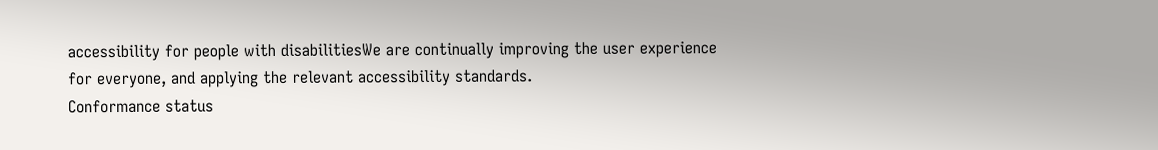accessibility for people with disabilitiesWe are continually improving the user experience for everyone, and applying the relevant accessibility standards.
Conformance status